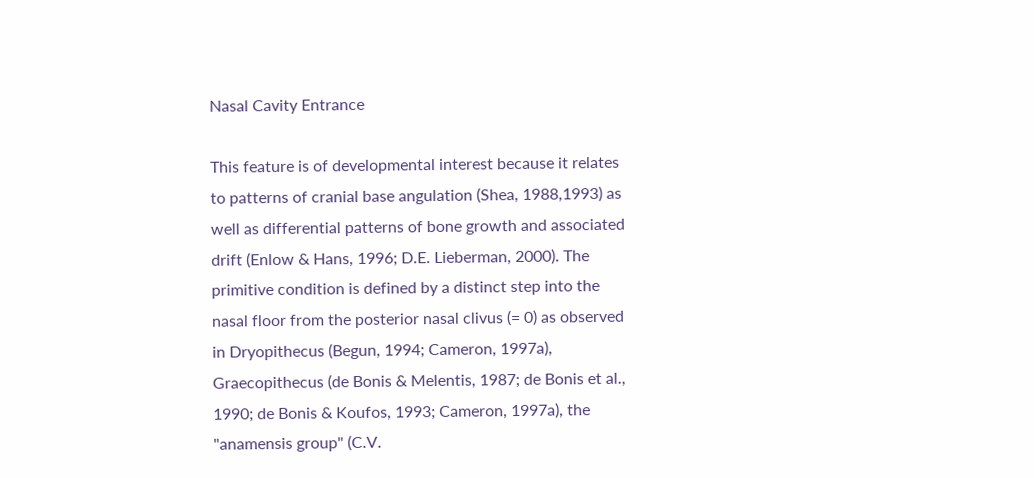Nasal Cavity Entrance

This feature is of developmental interest because it relates to patterns of cranial base angulation (Shea, 1988,1993) as well as differential patterns of bone growth and associated drift (Enlow & Hans, 1996; D.E. Lieberman, 2000). The primitive condition is defined by a distinct step into the nasal floor from the posterior nasal clivus (= 0) as observed in Dryopithecus (Begun, 1994; Cameron, 1997a), Graecopithecus (de Bonis & Melentis, 1987; de Bonis et al., 1990; de Bonis & Koufos, 1993; Cameron, 1997a), the "anamensis group" (C.V.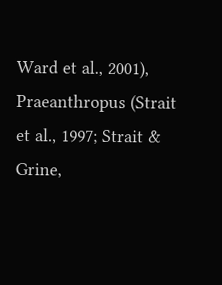Ward et al., 2001), Praeanthropus (Strait et al., 1997; Strait & Grine,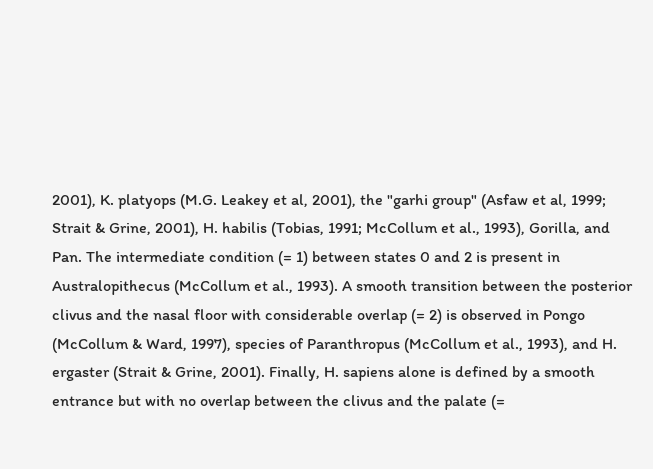2001), K. platyops (M.G. Leakey et al, 2001), the "garhi group" (Asfaw et al, 1999; Strait & Grine, 2001), H. habilis (Tobias, 1991; McCollum et al., 1993), Gorilla, and Pan. The intermediate condition (= 1) between states 0 and 2 is present in Australopithecus (McCollum et al., 1993). A smooth transition between the posterior clivus and the nasal floor with considerable overlap (= 2) is observed in Pongo (McCollum & Ward, 1997), species of Paranthropus (McCollum et al., 1993), and H. ergaster (Strait & Grine, 2001). Finally, H. sapiens alone is defined by a smooth entrance but with no overlap between the clivus and the palate (=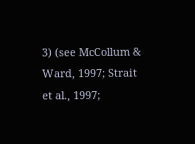3) (see McCollum & Ward, 1997; Strait et al., 1997;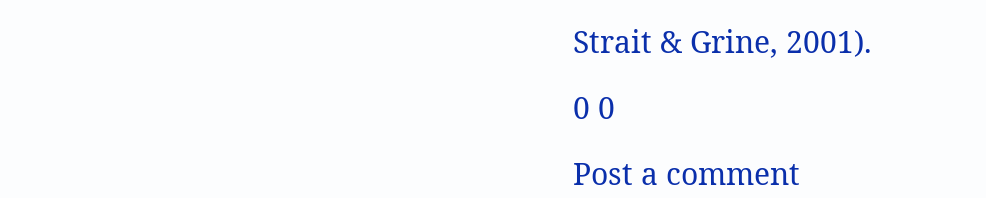Strait & Grine, 2001).

0 0

Post a comment